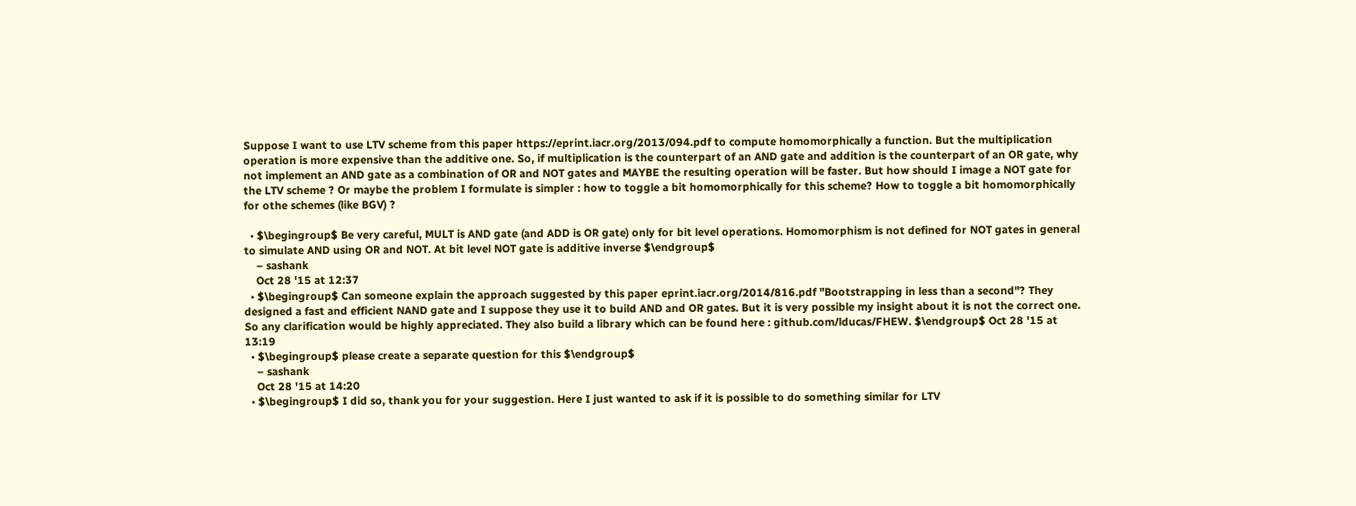Suppose I want to use LTV scheme from this paper https://eprint.iacr.org/2013/094.pdf to compute homomorphically a function. But the multiplication operation is more expensive than the additive one. So, if multiplication is the counterpart of an AND gate and addition is the counterpart of an OR gate, why not implement an AND gate as a combination of OR and NOT gates and MAYBE the resulting operation will be faster. But how should I image a NOT gate for the LTV scheme ? Or maybe the problem I formulate is simpler : how to toggle a bit homomorphically for this scheme? How to toggle a bit homomorphically for othe schemes (like BGV) ?

  • $\begingroup$ Be very careful, MULT is AND gate (and ADD is OR gate) only for bit level operations. Homomorphism is not defined for NOT gates in general to simulate AND using OR and NOT. At bit level NOT gate is additive inverse $\endgroup$
    – sashank
    Oct 28 '15 at 12:37
  • $\begingroup$ Can someone explain the approach suggested by this paper eprint.iacr.org/2014/816.pdf "Bootstrapping in less than a second"? They designed a fast and efficient NAND gate and I suppose they use it to build AND and OR gates. But it is very possible my insight about it is not the correct one. So any clarification would be highly appreciated. They also build a library which can be found here : github.com/lducas/FHEW. $\endgroup$ Oct 28 '15 at 13:19
  • $\begingroup$ please create a separate question for this $\endgroup$
    – sashank
    Oct 28 '15 at 14:20
  • $\begingroup$ I did so, thank you for your suggestion. Here I just wanted to ask if it is possible to do something similar for LTV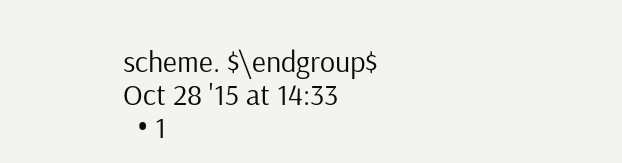scheme. $\endgroup$ Oct 28 '15 at 14:33
  • 1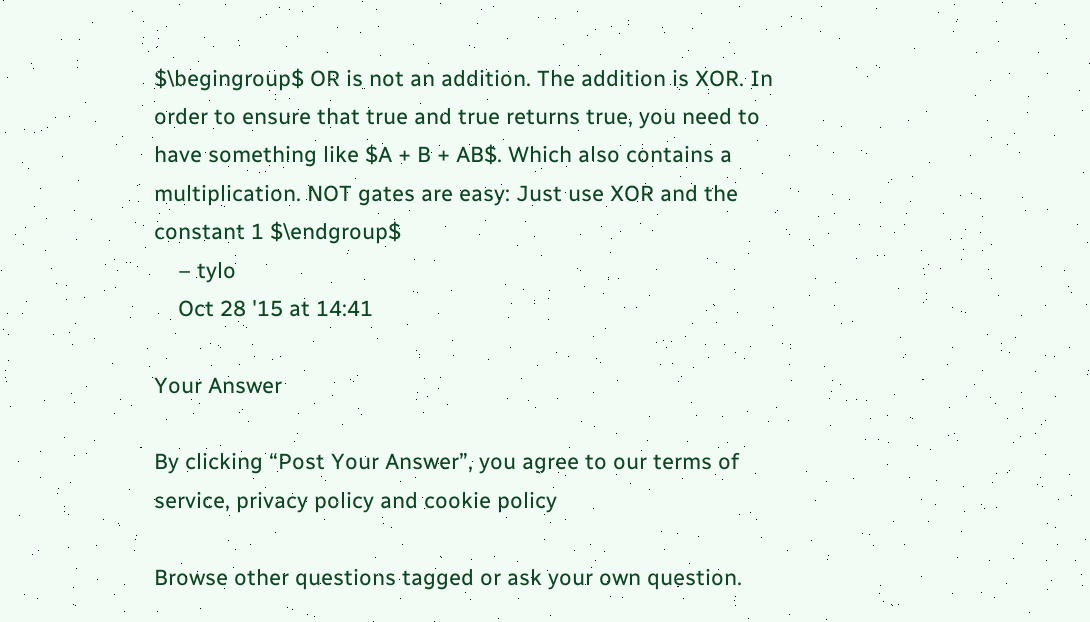$\begingroup$ OR is not an addition. The addition is XOR. In order to ensure that true and true returns true, you need to have something like $A + B + AB$. Which also contains a multiplication. NOT gates are easy: Just use XOR and the constant 1 $\endgroup$
    – tylo
    Oct 28 '15 at 14:41

Your Answer

By clicking “Post Your Answer”, you agree to our terms of service, privacy policy and cookie policy

Browse other questions tagged or ask your own question.